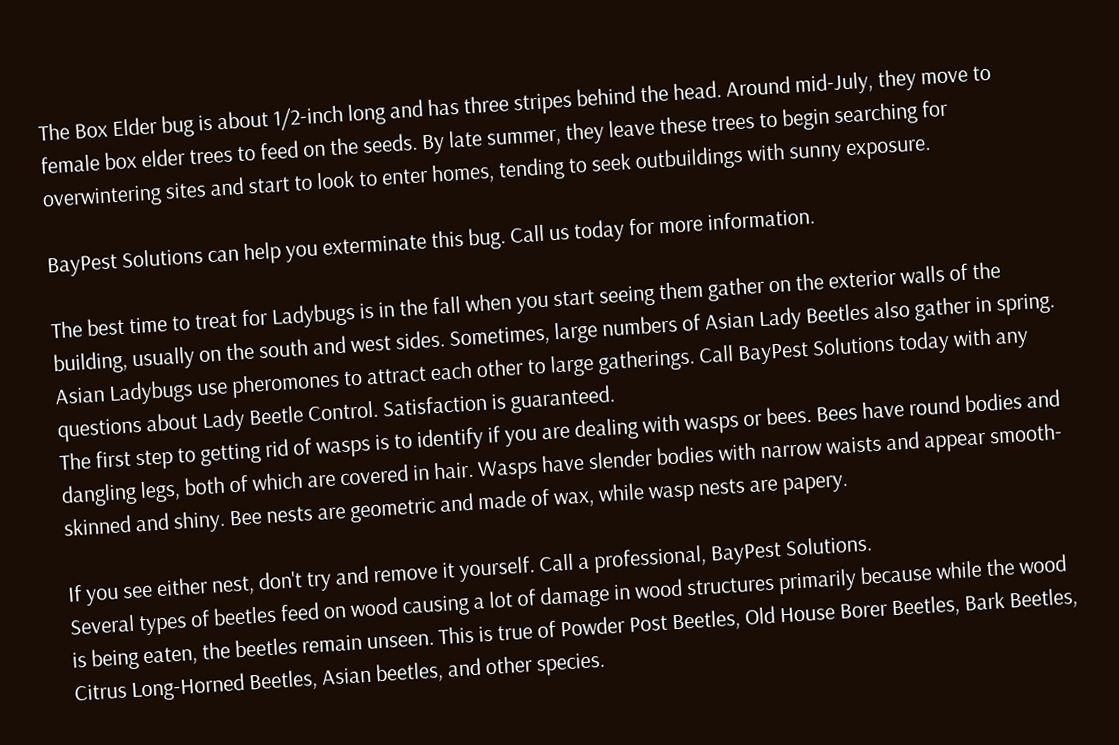The Box Elder bug is about 1/2-inch long and has three stripes behind the head. Around mid-July, they move to female box elder trees to feed on the seeds. By late summer, they leave these trees to begin searching for overwintering sites and start to look to enter homes, tending to seek outbuildings with sunny exposure.

BayPest Solutions can help you exterminate this bug. Call us today for more information.

The best time to treat for Ladybugs is in the fall when you start seeing them gather on the exterior walls of the building, usually on the south and west sides. Sometimes, large numbers of Asian Lady Beetles also gather in spring. Asian Ladybugs use pheromones to attract each other to large gatherings. Call BayPest Solutions today with any questions about Lady Beetle Control. Satisfaction is guaranteed.
The first step to getting rid of wasps is to identify if you are dealing with wasps or bees. Bees have round bodies and dangling legs, both of which are covered in hair. Wasps have slender bodies with narrow waists and appear smooth-skinned and shiny. Bee nests are geometric and made of wax, while wasp nests are papery.

If you see either nest, don't try and remove it yourself. Call a professional, BayPest Solutions.
Several types of beetles feed on wood causing a lot of damage in wood structures primarily because while the wood is being eaten, the beetles remain unseen. This is true of Powder Post Beetles, Old House Borer Beetles, Bark Beetles, Citrus Long-Horned Beetles, Asian beetles, and other species.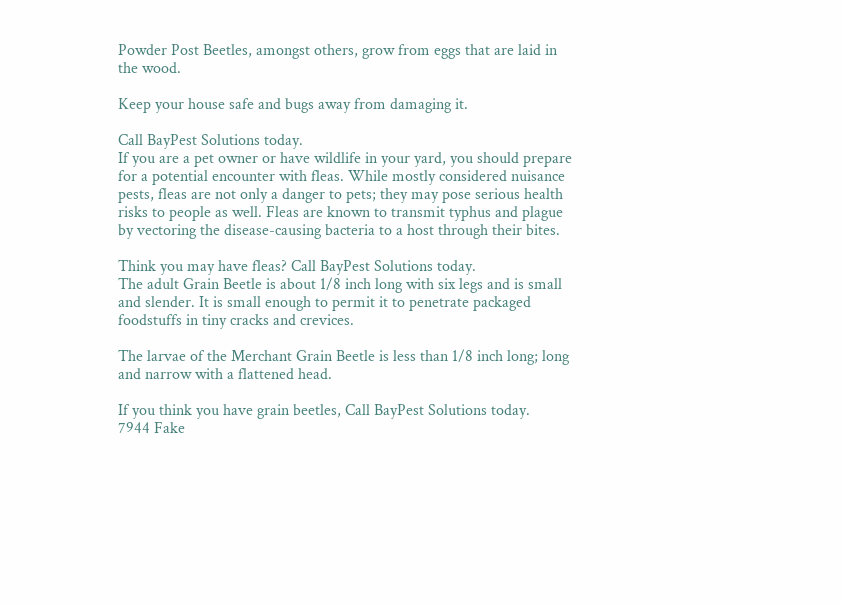Powder Post Beetles, amongst others, grow from eggs that are laid in the wood.

Keep your house safe and bugs away from damaging it.

Call BayPest Solutions today.
If you are a pet owner or have wildlife in your yard, you should prepare for a potential encounter with fleas. While mostly considered nuisance pests, fleas are not only a danger to pets; they may pose serious health risks to people as well. Fleas are known to transmit typhus and plague by vectoring the disease-causing bacteria to a host through their bites.

Think you may have fleas? Call BayPest Solutions today.
The adult Grain Beetle is about 1/8 inch long with six legs and is small and slender. It is small enough to permit it to penetrate packaged foodstuffs in tiny cracks and crevices.

The larvae of the Merchant Grain Beetle is less than 1/8 inch long; long and narrow with a flattened head.

If you think you have grain beetles, Call BayPest Solutions today.
7944 Fake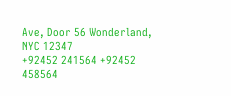Ave, Door 56 Wonderland, NYC 12347
+92452 241564 +92452 458564